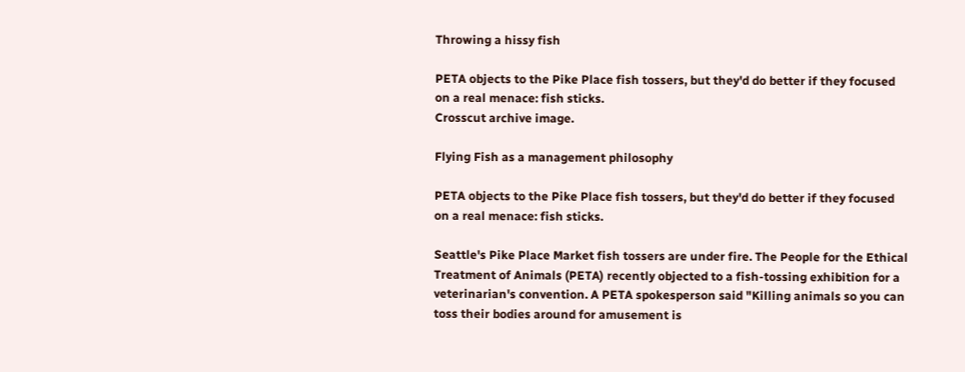Throwing a hissy fish

PETA objects to the Pike Place fish tossers, but they'd do better if they focused on a real menace: fish sticks.
Crosscut archive image.

Flying Fish as a management philosophy

PETA objects to the Pike Place fish tossers, but they'd do better if they focused on a real menace: fish sticks.

Seattle's Pike Place Market fish tossers are under fire. The People for the Ethical Treatment of Animals (PETA) recently objected to a fish-tossing exhibition for a veterinarian's convention. A PETA spokesperson said "Killing animals so you can toss their bodies around for amusement is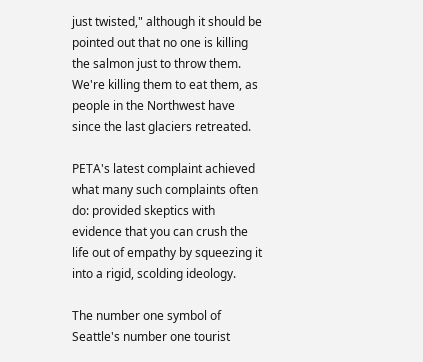just twisted," although it should be pointed out that no one is killing the salmon just to throw them. We're killing them to eat them, as people in the Northwest have since the last glaciers retreated.

PETA's latest complaint achieved what many such complaints often do: provided skeptics with evidence that you can crush the life out of empathy by squeezing it into a rigid, scolding ideology.

The number one symbol of Seattle's number one tourist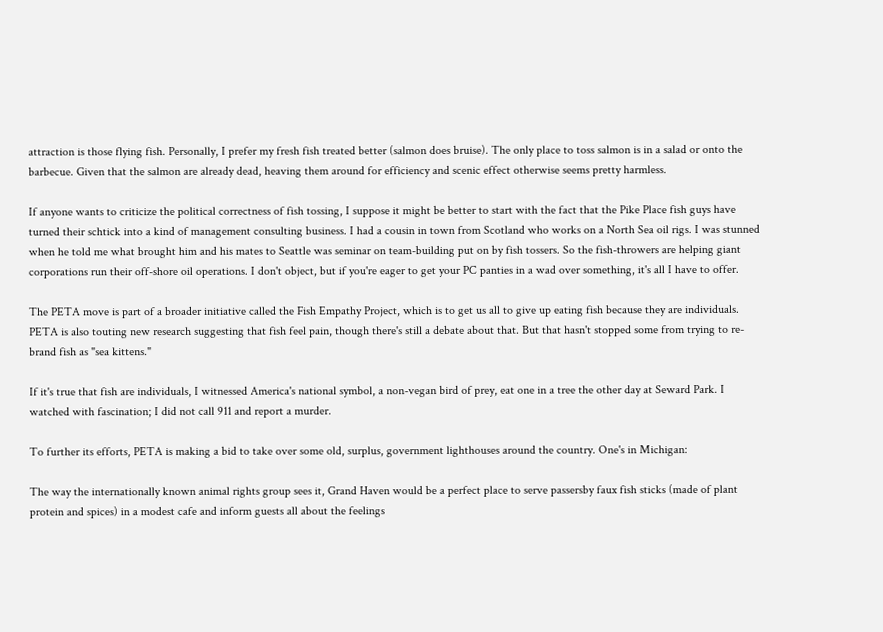attraction is those flying fish. Personally, I prefer my fresh fish treated better (salmon does bruise). The only place to toss salmon is in a salad or onto the barbecue. Given that the salmon are already dead, heaving them around for efficiency and scenic effect otherwise seems pretty harmless.

If anyone wants to criticize the political correctness of fish tossing, I suppose it might be better to start with the fact that the Pike Place fish guys have turned their schtick into a kind of management consulting business. I had a cousin in town from Scotland who works on a North Sea oil rigs. I was stunned when he told me what brought him and his mates to Seattle was seminar on team-building put on by fish tossers. So the fish-throwers are helping giant corporations run their off-shore oil operations. I don't object, but if you're eager to get your PC panties in a wad over something, it's all I have to offer.

The PETA move is part of a broader initiative called the Fish Empathy Project, which is to get us all to give up eating fish because they are individuals. PETA is also touting new research suggesting that fish feel pain, though there's still a debate about that. But that hasn't stopped some from trying to re-brand fish as "sea kittens."

If it's true that fish are individuals, I witnessed America's national symbol, a non-vegan bird of prey, eat one in a tree the other day at Seward Park. I watched with fascination; I did not call 911 and report a murder.

To further its efforts, PETA is making a bid to take over some old, surplus, government lighthouses around the country. One's in Michigan:

The way the internationally known animal rights group sees it, Grand Haven would be a perfect place to serve passersby faux fish sticks (made of plant protein and spices) in a modest cafe and inform guests all about the feelings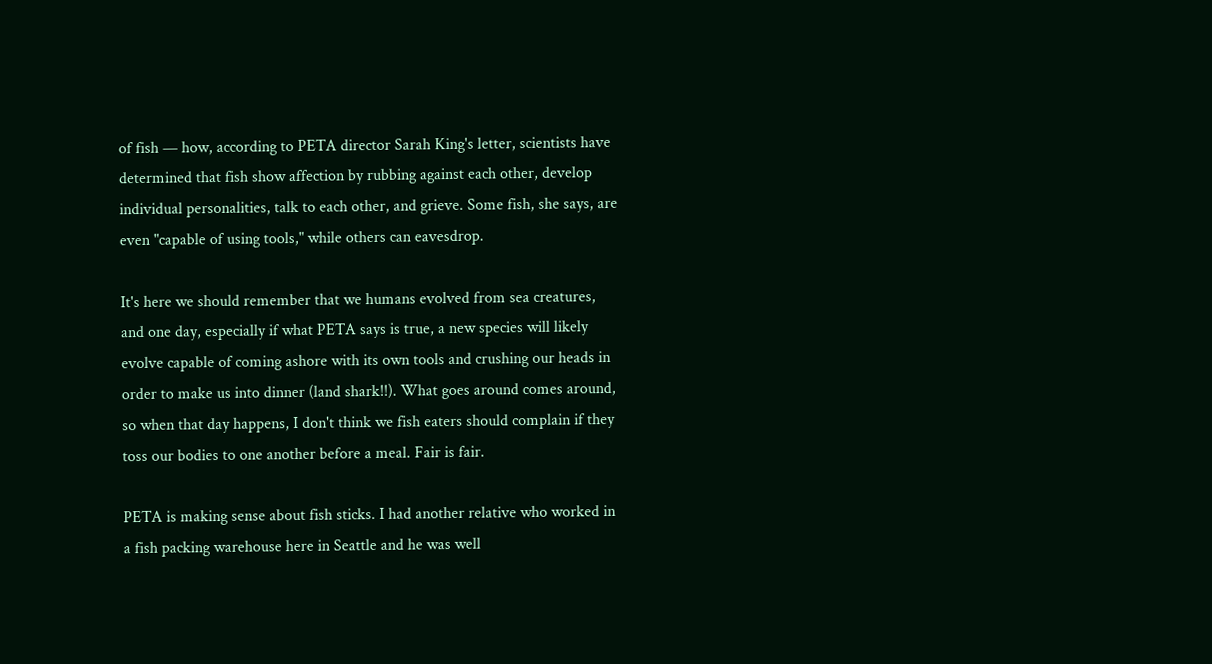of fish — how, according to PETA director Sarah King's letter, scientists have determined that fish show affection by rubbing against each other, develop individual personalities, talk to each other, and grieve. Some fish, she says, are even "capable of using tools," while others can eavesdrop.

It's here we should remember that we humans evolved from sea creatures, and one day, especially if what PETA says is true, a new species will likely evolve capable of coming ashore with its own tools and crushing our heads in order to make us into dinner (land shark!!). What goes around comes around, so when that day happens, I don't think we fish eaters should complain if they toss our bodies to one another before a meal. Fair is fair.

PETA is making sense about fish sticks. I had another relative who worked in a fish packing warehouse here in Seattle and he was well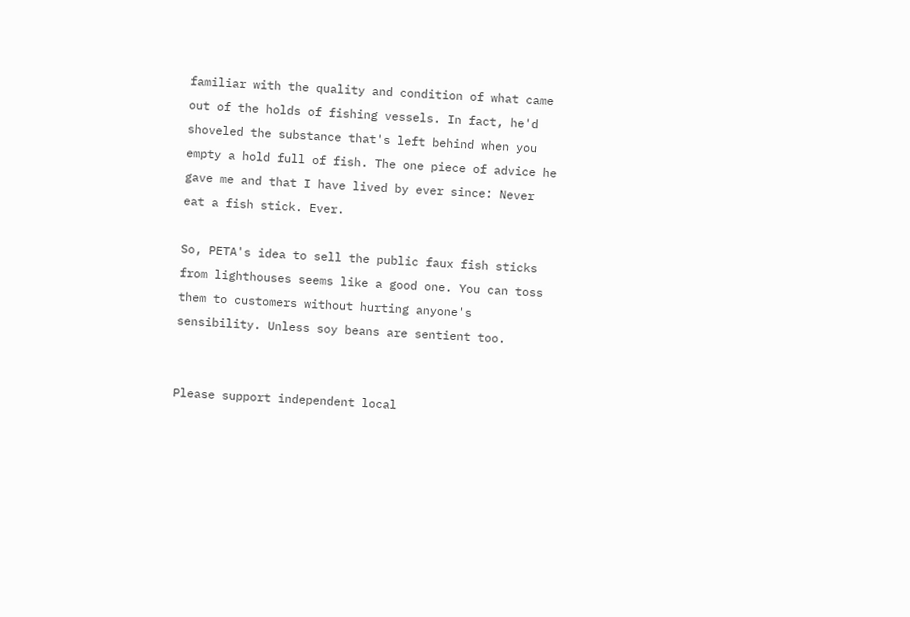familiar with the quality and condition of what came out of the holds of fishing vessels. In fact, he'd shoveled the substance that's left behind when you empty a hold full of fish. The one piece of advice he gave me and that I have lived by ever since: Never eat a fish stick. Ever.

So, PETA's idea to sell the public faux fish sticks from lighthouses seems like a good one. You can toss them to customers without hurting anyone's sensibility. Unless soy beans are sentient too.


Please support independent local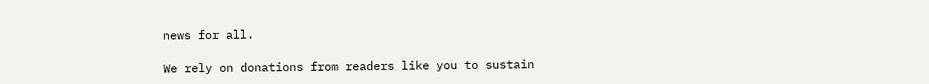news for all.

We rely on donations from readers like you to sustain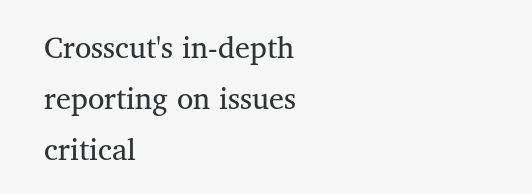Crosscut's in-depth reporting on issues critical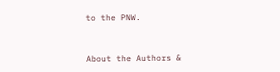to the PNW.


About the Authors &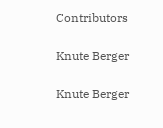Contributors

Knute Berger

Knute Berger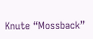Knute “Mossback”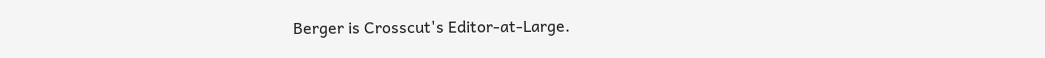Berger is Crosscut's Editor-at-Large.